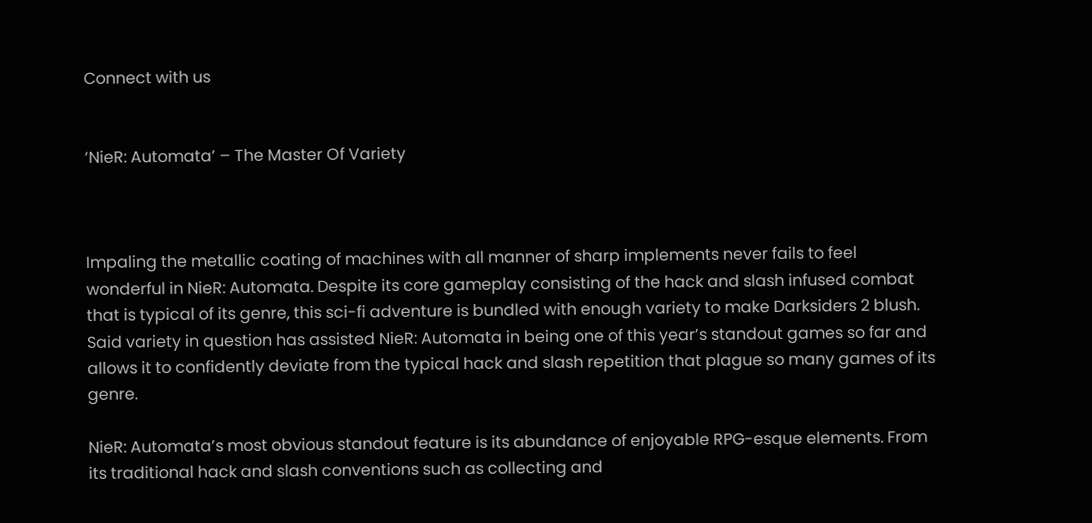Connect with us


‘NieR: Automata’ – The Master Of Variety



Impaling the metallic coating of machines with all manner of sharp implements never fails to feel wonderful in NieR: Automata. Despite its core gameplay consisting of the hack and slash infused combat that is typical of its genre, this sci-fi adventure is bundled with enough variety to make Darksiders 2 blush. Said variety in question has assisted NieR: Automata in being one of this year’s standout games so far and allows it to confidently deviate from the typical hack and slash repetition that plague so many games of its genre.

NieR: Automata’s most obvious standout feature is its abundance of enjoyable RPG-esque elements. From its traditional hack and slash conventions such as collecting and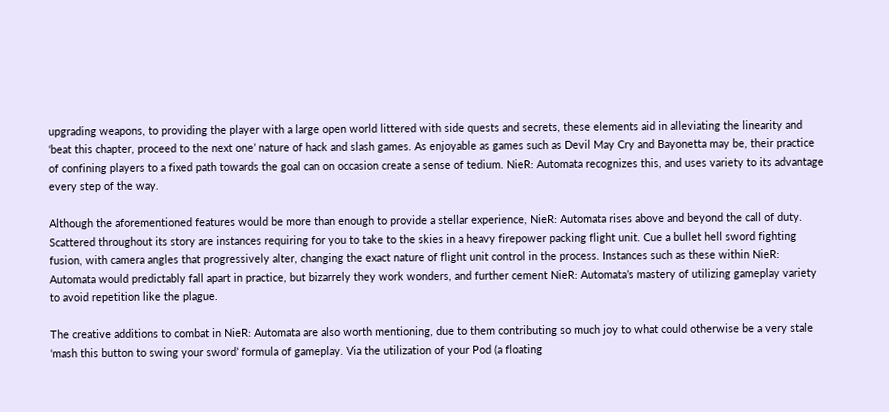upgrading weapons, to providing the player with a large open world littered with side quests and secrets, these elements aid in alleviating the linearity and ‘beat this chapter, proceed to the next one’ nature of hack and slash games. As enjoyable as games such as Devil May Cry and Bayonetta may be, their practice of confining players to a fixed path towards the goal can on occasion create a sense of tedium. NieR: Automata recognizes this, and uses variety to its advantage every step of the way.

Although the aforementioned features would be more than enough to provide a stellar experience, NieR: Automata rises above and beyond the call of duty. Scattered throughout its story are instances requiring for you to take to the skies in a heavy firepower packing flight unit. Cue a bullet hell sword fighting fusion, with camera angles that progressively alter, changing the exact nature of flight unit control in the process. Instances such as these within NieR: Automata would predictably fall apart in practice, but bizarrely they work wonders, and further cement NieR: Automata’s mastery of utilizing gameplay variety to avoid repetition like the plague.

The creative additions to combat in NieR: Automata are also worth mentioning, due to them contributing so much joy to what could otherwise be a very stale ‘mash this button to swing your sword’ formula of gameplay. Via the utilization of your Pod (a floating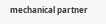mechanical partner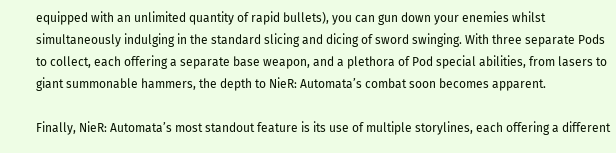equipped with an unlimited quantity of rapid bullets), you can gun down your enemies whilst simultaneously indulging in the standard slicing and dicing of sword swinging. With three separate Pods to collect, each offering a separate base weapon, and a plethora of Pod special abilities, from lasers to giant summonable hammers, the depth to NieR: Automata’s combat soon becomes apparent.

Finally, NieR: Automata’s most standout feature is its use of multiple storylines, each offering a different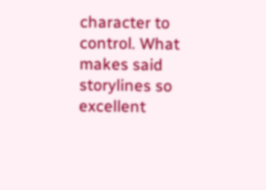character to control. What makes said storylines so excellent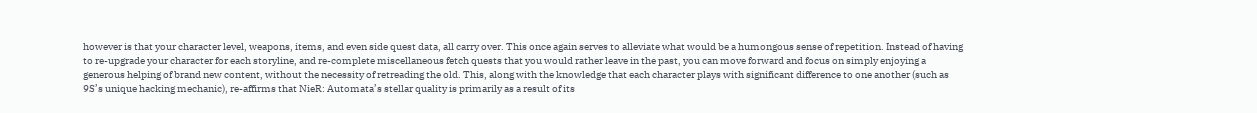however is that your character level, weapons, items, and even side quest data, all carry over. This once again serves to alleviate what would be a humongous sense of repetition. Instead of having to re-upgrade your character for each storyline, and re-complete miscellaneous fetch quests that you would rather leave in the past, you can move forward and focus on simply enjoying a generous helping of brand new content, without the necessity of retreading the old. This, along with the knowledge that each character plays with significant difference to one another (such as 9S’s unique hacking mechanic), re-affirms that NieR: Automata’s stellar quality is primarily as a result of its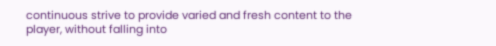continuous strive to provide varied and fresh content to the player, without falling into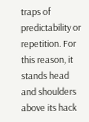traps of predictability or repetition. For this reason, it stands head and shoulders above its hack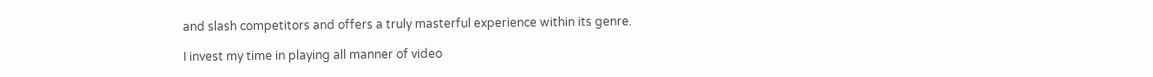and slash competitors and offers a truly masterful experience within its genre.

I invest my time in playing all manner of video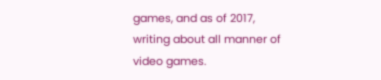games, and as of 2017, writing about all manner of video games.